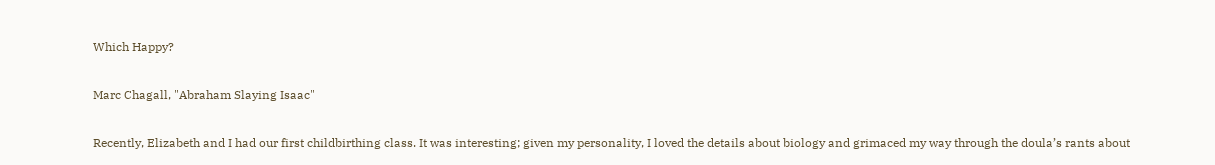Which Happy?

Marc Chagall, "Abraham Slaying Isaac"

Recently, Elizabeth and I had our first childbirthing class. It was interesting; given my personality, I loved the details about biology and grimaced my way through the doula’s rants about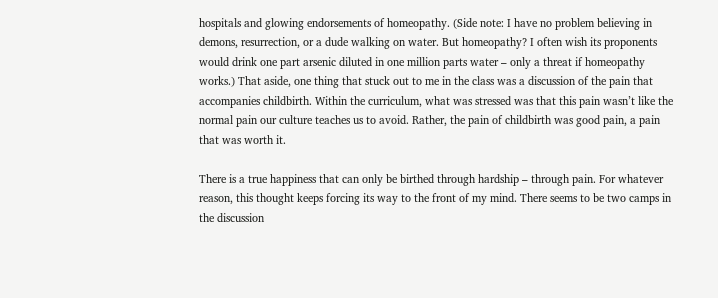hospitals and glowing endorsements of homeopathy. (Side note: I have no problem believing in demons, resurrection, or a dude walking on water. But homeopathy? I often wish its proponents would drink one part arsenic diluted in one million parts water – only a threat if homeopathy works.) That aside, one thing that stuck out to me in the class was a discussion of the pain that accompanies childbirth. Within the curriculum, what was stressed was that this pain wasn’t like the normal pain our culture teaches us to avoid. Rather, the pain of childbirth was good pain, a pain that was worth it.

There is a true happiness that can only be birthed through hardship – through pain. For whatever reason, this thought keeps forcing its way to the front of my mind. There seems to be two camps in the discussion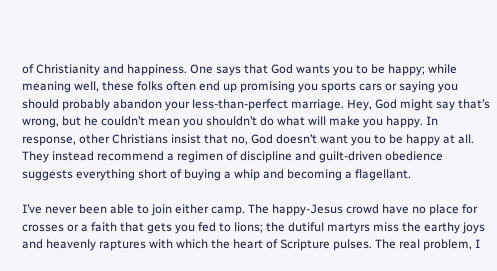of Christianity and happiness. One says that God wants you to be happy; while meaning well, these folks often end up promising you sports cars or saying you should probably abandon your less-than-perfect marriage. Hey, God might say that’s wrong, but he couldn’t mean you shouldn’t do what will make you happy. In response, other Christians insist that no, God doesn’t want you to be happy at all. They instead recommend a regimen of discipline and guilt-driven obedience suggests everything short of buying a whip and becoming a flagellant.

I’ve never been able to join either camp. The happy-Jesus crowd have no place for crosses or a faith that gets you fed to lions; the dutiful martyrs miss the earthy joys and heavenly raptures with which the heart of Scripture pulses. The real problem, I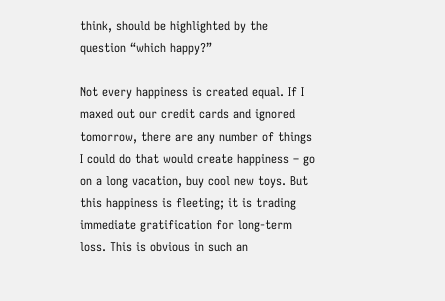think, should be highlighted by the question “which happy?”

Not every happiness is created equal. If I maxed out our credit cards and ignored tomorrow, there are any number of things I could do that would create happiness – go on a long vacation, buy cool new toys. But this happiness is fleeting; it is trading immediate gratification for long-term loss. This is obvious in such an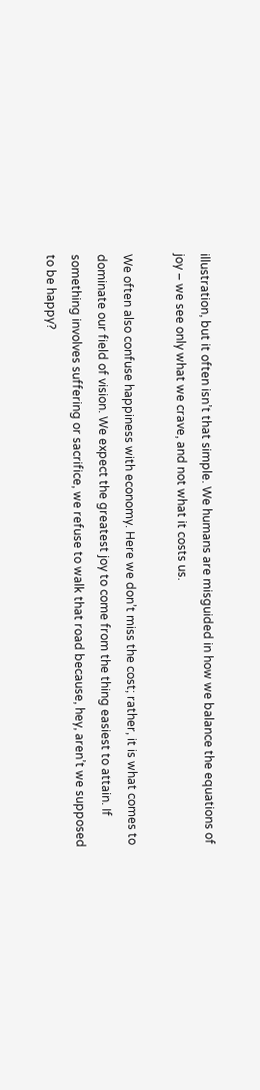illustration, but it often isn’t that simple. We humans are misguided in how we balance the equations of joy – we see only what we crave, and not what it costs us.

We often also confuse happiness with economy. Here we don’t miss the cost; rather, it is what comes to dominate our field of vision. We expect the greatest joy to come from the thing easiest to attain. If something involves suffering or sacrifice, we refuse to walk that road because, hey, aren’t we supposed to be happy?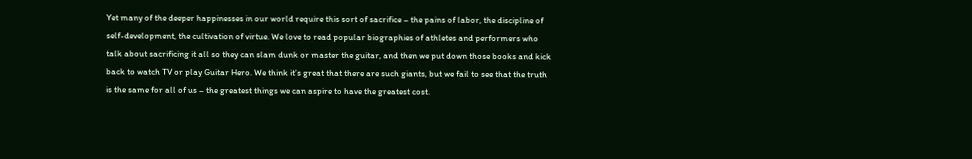Yet many of the deeper happinesses in our world require this sort of sacrifice – the pains of labor, the discipline of self-development, the cultivation of virtue. We love to read popular biographies of athletes and performers who talk about sacrificing it all so they can slam dunk or master the guitar, and then we put down those books and kick back to watch TV or play Guitar Hero. We think it’s great that there are such giants, but we fail to see that the truth is the same for all of us – the greatest things we can aspire to have the greatest cost.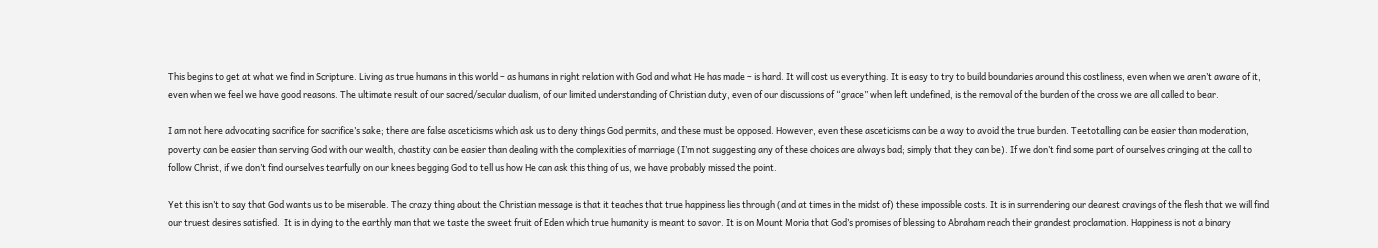This begins to get at what we find in Scripture. Living as true humans in this world – as humans in right relation with God and what He has made – is hard. It will cost us everything. It is easy to try to build boundaries around this costliness, even when we aren’t aware of it, even when we feel we have good reasons. The ultimate result of our sacred/secular dualism, of our limited understanding of Christian duty, even of our discussions of “grace” when left undefined, is the removal of the burden of the cross we are all called to bear.

I am not here advocating sacrifice for sacrifice’s sake; there are false asceticisms which ask us to deny things God permits, and these must be opposed. However, even these asceticisms can be a way to avoid the true burden. Teetotalling can be easier than moderation, poverty can be easier than serving God with our wealth, chastity can be easier than dealing with the complexities of marriage (I’m not suggesting any of these choices are always bad; simply that they can be). If we don’t find some part of ourselves cringing at the call to follow Christ, if we don’t find ourselves tearfully on our knees begging God to tell us how He can ask this thing of us, we have probably missed the point.

Yet this isn’t to say that God wants us to be miserable. The crazy thing about the Christian message is that it teaches that true happiness lies through (and at times in the midst of) these impossible costs. It is in surrendering our dearest cravings of the flesh that we will find our truest desires satisfied.  It is in dying to the earthly man that we taste the sweet fruit of Eden which true humanity is meant to savor. It is on Mount Moria that God’s promises of blessing to Abraham reach their grandest proclamation. Happiness is not a binary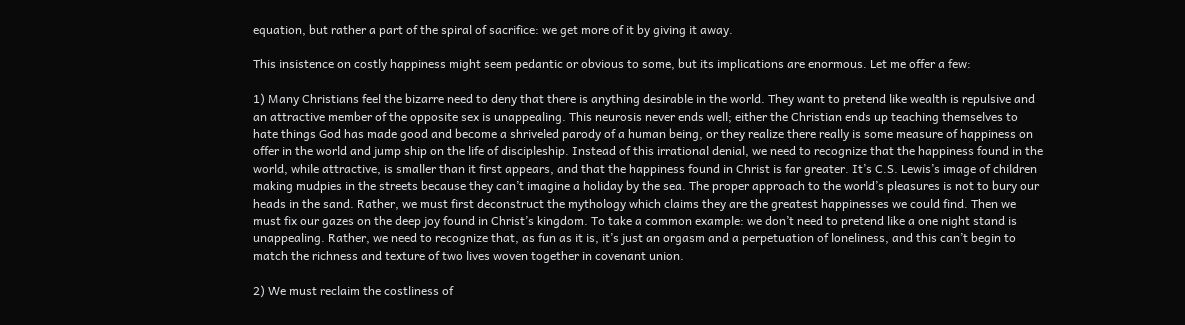equation, but rather a part of the spiral of sacrifice: we get more of it by giving it away.

This insistence on costly happiness might seem pedantic or obvious to some, but its implications are enormous. Let me offer a few:

1) Many Christians feel the bizarre need to deny that there is anything desirable in the world. They want to pretend like wealth is repulsive and an attractive member of the opposite sex is unappealing. This neurosis never ends well; either the Christian ends up teaching themselves to hate things God has made good and become a shriveled parody of a human being, or they realize there really is some measure of happiness on offer in the world and jump ship on the life of discipleship. Instead of this irrational denial, we need to recognize that the happiness found in the world, while attractive, is smaller than it first appears, and that the happiness found in Christ is far greater. It’s C.S. Lewis’s image of children making mudpies in the streets because they can’t imagine a holiday by the sea. The proper approach to the world’s pleasures is not to bury our heads in the sand. Rather, we must first deconstruct the mythology which claims they are the greatest happinesses we could find. Then we must fix our gazes on the deep joy found in Christ’s kingdom. To take a common example: we don’t need to pretend like a one night stand is unappealing. Rather, we need to recognize that, as fun as it is, it’s just an orgasm and a perpetuation of loneliness, and this can’t begin to match the richness and texture of two lives woven together in covenant union.

2) We must reclaim the costliness of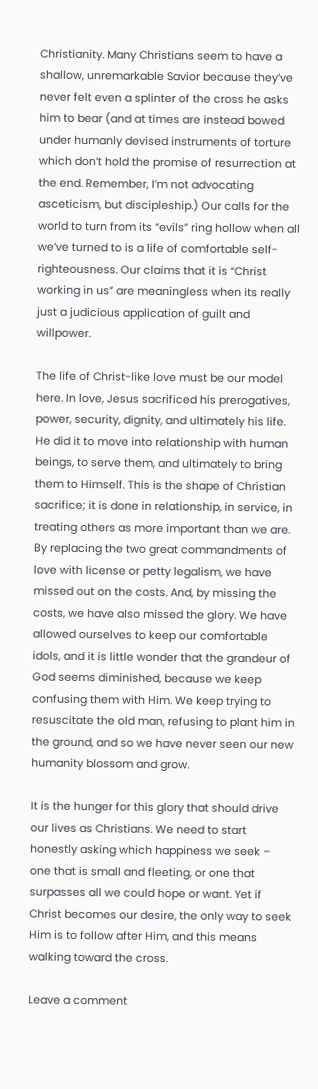Christianity. Many Christians seem to have a shallow, unremarkable Savior because they’ve never felt even a splinter of the cross he asks him to bear (and at times are instead bowed under humanly devised instruments of torture which don’t hold the promise of resurrection at the end. Remember, I’m not advocating asceticism, but discipleship.) Our calls for the world to turn from its “evils” ring hollow when all we’ve turned to is a life of comfortable self-righteousness. Our claims that it is “Christ working in us” are meaningless when its really just a judicious application of guilt and willpower.

The life of Christ-like love must be our model here. In love, Jesus sacrificed his prerogatives, power, security, dignity, and ultimately his life. He did it to move into relationship with human beings, to serve them, and ultimately to bring them to Himself. This is the shape of Christian sacrifice; it is done in relationship, in service, in treating others as more important than we are. By replacing the two great commandments of love with license or petty legalism, we have missed out on the costs. And, by missing the costs, we have also missed the glory. We have allowed ourselves to keep our comfortable idols, and it is little wonder that the grandeur of God seems diminished, because we keep confusing them with Him. We keep trying to resuscitate the old man, refusing to plant him in the ground, and so we have never seen our new humanity blossom and grow.

It is the hunger for this glory that should drive our lives as Christians. We need to start honestly asking which happiness we seek – one that is small and fleeting, or one that surpasses all we could hope or want. Yet if Christ becomes our desire, the only way to seek Him is to follow after Him, and this means walking toward the cross.

Leave a comment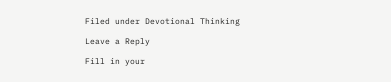Filed under Devotional Thinking

Leave a Reply

Fill in your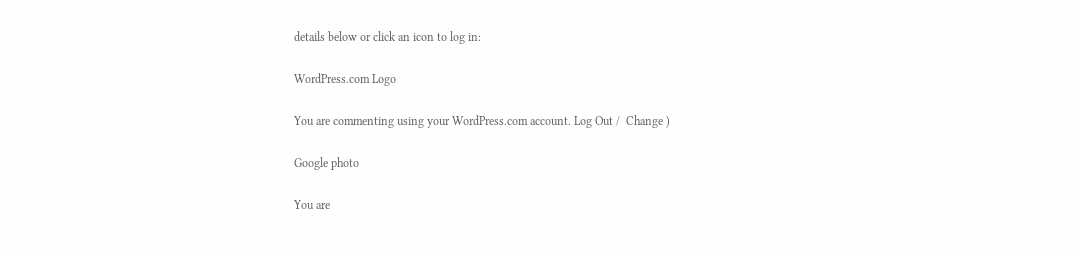details below or click an icon to log in:

WordPress.com Logo

You are commenting using your WordPress.com account. Log Out /  Change )

Google photo

You are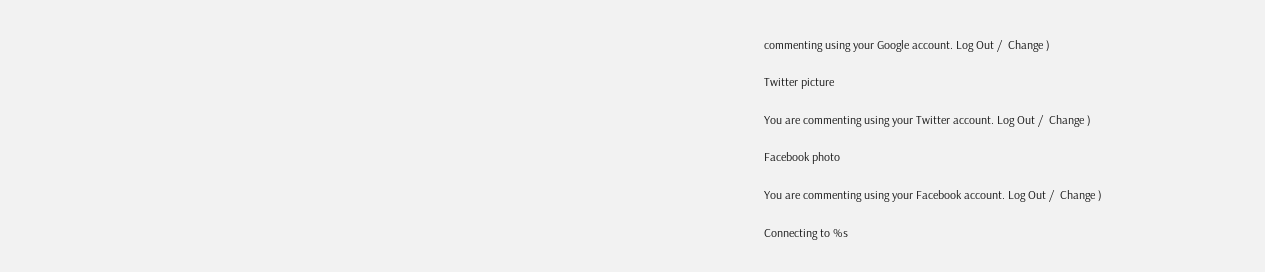commenting using your Google account. Log Out /  Change )

Twitter picture

You are commenting using your Twitter account. Log Out /  Change )

Facebook photo

You are commenting using your Facebook account. Log Out /  Change )

Connecting to %s